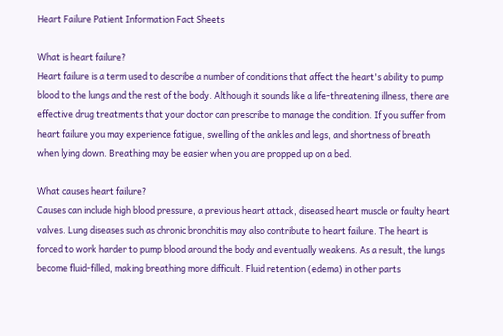Heart Failure Patient Information Fact Sheets

What is heart failure?
Heart failure is a term used to describe a number of conditions that affect the heart's ability to pump blood to the lungs and the rest of the body. Although it sounds like a life-threatening illness, there are effective drug treatments that your doctor can prescribe to manage the condition. If you suffer from heart failure you may experience fatigue, swelling of the ankles and legs, and shortness of breath when lying down. Breathing may be easier when you are propped up on a bed.

What causes heart failure?
Causes can include high blood pressure, a previous heart attack, diseased heart muscle or faulty heart valves. Lung diseases such as chronic bronchitis may also contribute to heart failure. The heart is forced to work harder to pump blood around the body and eventually weakens. As a result, the lungs become fluid-filled, making breathing more difficult. Fluid retention (edema) in other parts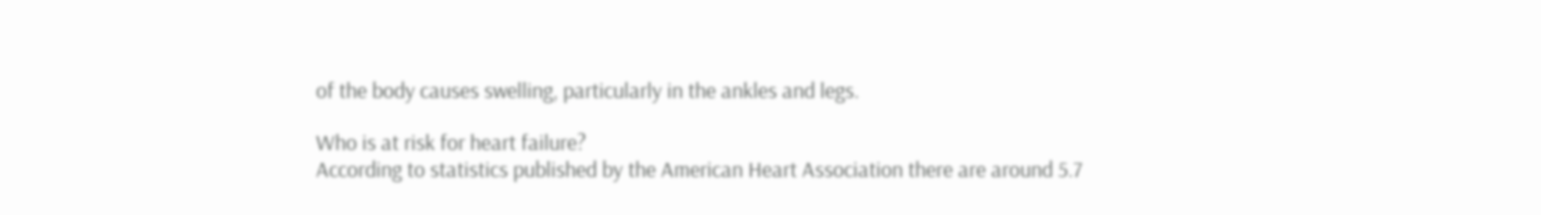of the body causes swelling, particularly in the ankles and legs.

Who is at risk for heart failure?
According to statistics published by the American Heart Association there are around 5.7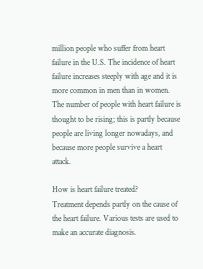million people who suffer from heart failure in the U.S. The incidence of heart failure increases steeply with age and it is more common in men than in women. The number of people with heart failure is thought to be rising; this is partly because people are living longer nowadays, and because more people survive a heart attack.

How is heart failure treated?
Treatment depends partly on the cause of the heart failure. Various tests are used to make an accurate diagnosis.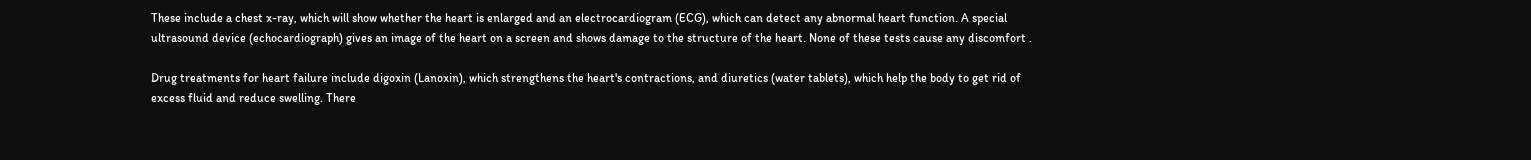These include a chest x-ray, which will show whether the heart is enlarged and an electrocardiogram (ECG), which can detect any abnormal heart function. A special ultrasound device (echocardiograph) gives an image of the heart on a screen and shows damage to the structure of the heart. None of these tests cause any discomfort .

Drug treatments for heart failure include digoxin (Lanoxin), which strengthens the heart's contractions, and diuretics (water tablets), which help the body to get rid of excess fluid and reduce swelling. There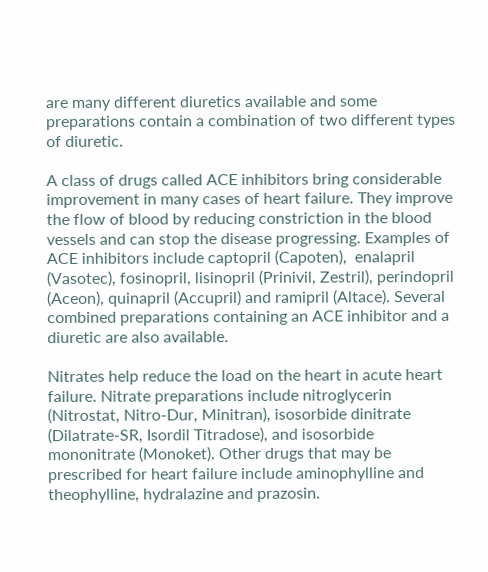are many different diuretics available and some preparations contain a combination of two different types of diuretic.

A class of drugs called ACE inhibitors bring considerable improvement in many cases of heart failure. They improve the flow of blood by reducing constriction in the blood vessels and can stop the disease progressing. Examples of ACE inhibitors include captopril (Capoten),  enalapril (Vasotec), fosinopril, lisinopril (Prinivil, Zestril), perindopril (Aceon), quinapril (Accupril) and ramipril (Altace). Several combined preparations containing an ACE inhibitor and a diuretic are also available.

Nitrates help reduce the load on the heart in acute heart failure. Nitrate preparations include nitroglycerin (Nitrostat, Nitro-Dur, Minitran), isosorbide dinitrate (Dilatrate-SR, Isordil Titradose), and isosorbide mononitrate (Monoket). Other drugs that may be prescribed for heart failure include aminophylline and theophylline, hydralazine and prazosin.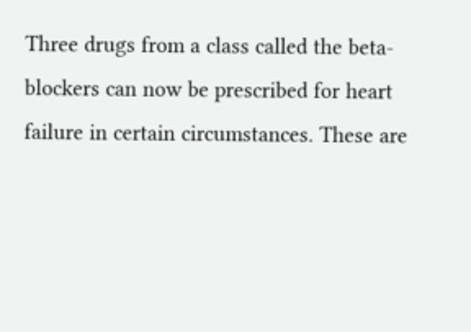Three drugs from a class called the beta-blockers can now be prescribed for heart failure in certain circumstances. These are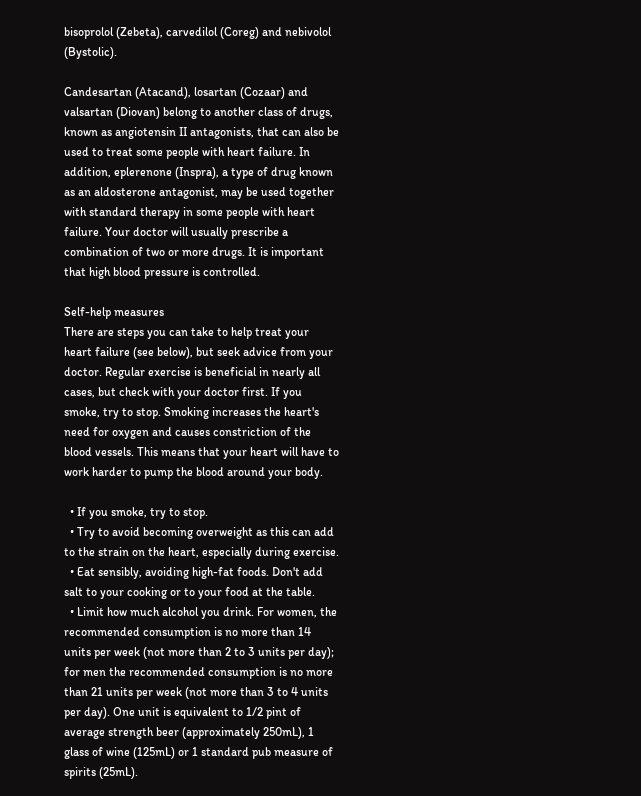bisoprolol (Zebeta), carvedilol (Coreg) and nebivolol (Bystolic).

Candesartan (Atacand), losartan (Cozaar) and valsartan (Diovan) belong to another class of drugs, known as angiotensin II antagonists, that can also be used to treat some people with heart failure. In addition, eplerenone (Inspra), a type of drug known as an aldosterone antagonist, may be used together with standard therapy in some people with heart failure. Your doctor will usually prescribe a combination of two or more drugs. It is important that high blood pressure is controlled.

Self-help measures
There are steps you can take to help treat your heart failure (see below), but seek advice from your doctor. Regular exercise is beneficial in nearly all cases, but check with your doctor first. If you smoke, try to stop. Smoking increases the heart's need for oxygen and causes constriction of the blood vessels. This means that your heart will have to work harder to pump the blood around your body.

  • If you smoke, try to stop.
  • Try to avoid becoming overweight as this can add to the strain on the heart, especially during exercise.
  • Eat sensibly, avoiding high-fat foods. Don't add salt to your cooking or to your food at the table.
  • Limit how much alcohol you drink. For women, the recommended consumption is no more than 14 units per week (not more than 2 to 3 units per day); for men the recommended consumption is no more than 21 units per week (not more than 3 to 4 units per day). One unit is equivalent to 1/2 pint of average strength beer (approximately 250mL), 1 glass of wine (125mL) or 1 standard pub measure of spirits (25mL).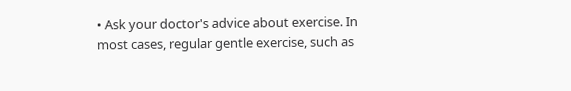• Ask your doctor's advice about exercise. In most cases, regular gentle exercise, such as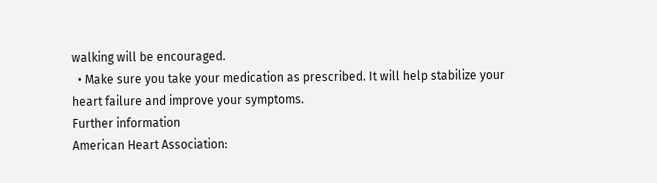walking will be encouraged.
  • Make sure you take your medication as prescribed. It will help stabilize your heart failure and improve your symptoms.
Further information
American Heart Association: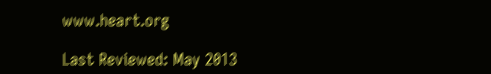www.heart.org

Last Reviewed: May 2013